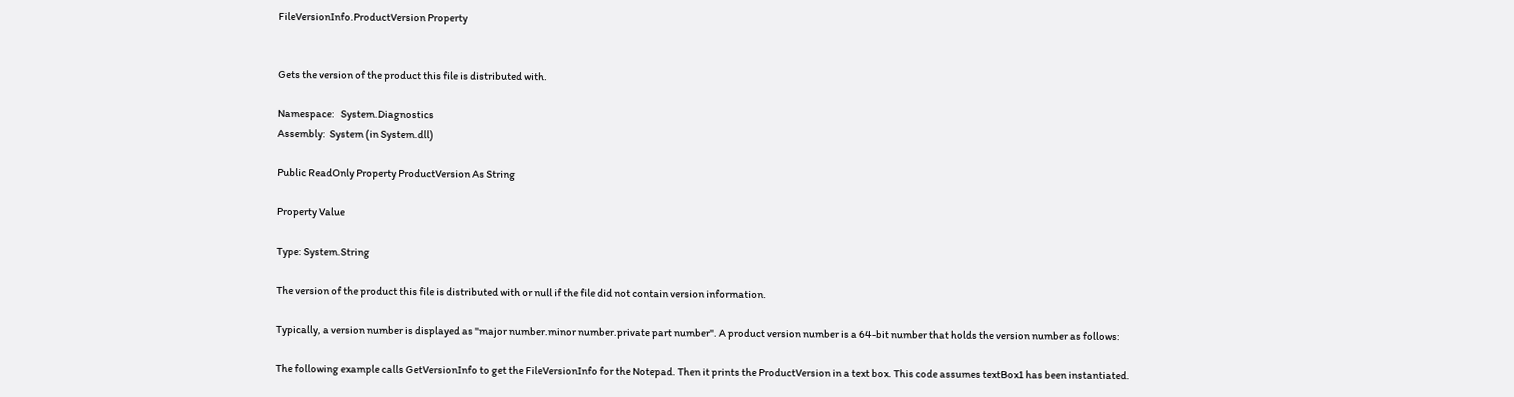FileVersionInfo.ProductVersion Property


Gets the version of the product this file is distributed with.

Namespace:   System.Diagnostics
Assembly:  System (in System.dll)

Public ReadOnly Property ProductVersion As String

Property Value

Type: System.String

The version of the product this file is distributed with or null if the file did not contain version information.

Typically, a version number is displayed as "major number.minor number.private part number". A product version number is a 64-bit number that holds the version number as follows:

The following example calls GetVersionInfo to get the FileVersionInfo for the Notepad. Then it prints the ProductVersion in a text box. This code assumes textBox1 has been instantiated.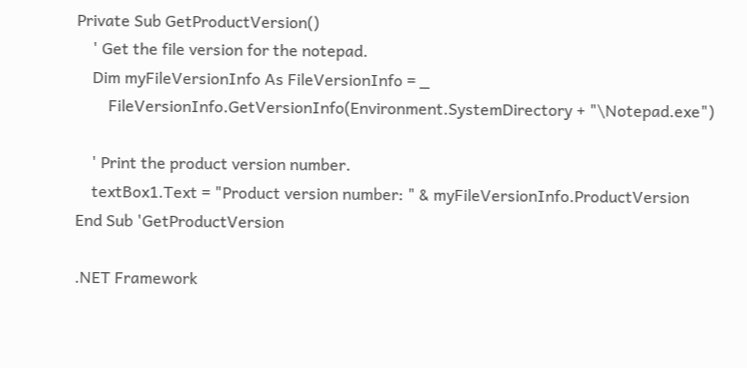Private Sub GetProductVersion()
    ' Get the file version for the notepad.
    Dim myFileVersionInfo As FileVersionInfo = _
        FileVersionInfo.GetVersionInfo(Environment.SystemDirectory + "\Notepad.exe")

    ' Print the product version number.
    textBox1.Text = "Product version number: " & myFileVersionInfo.ProductVersion
End Sub 'GetProductVersion

.NET Framework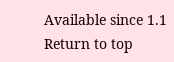Available since 1.1
Return to top